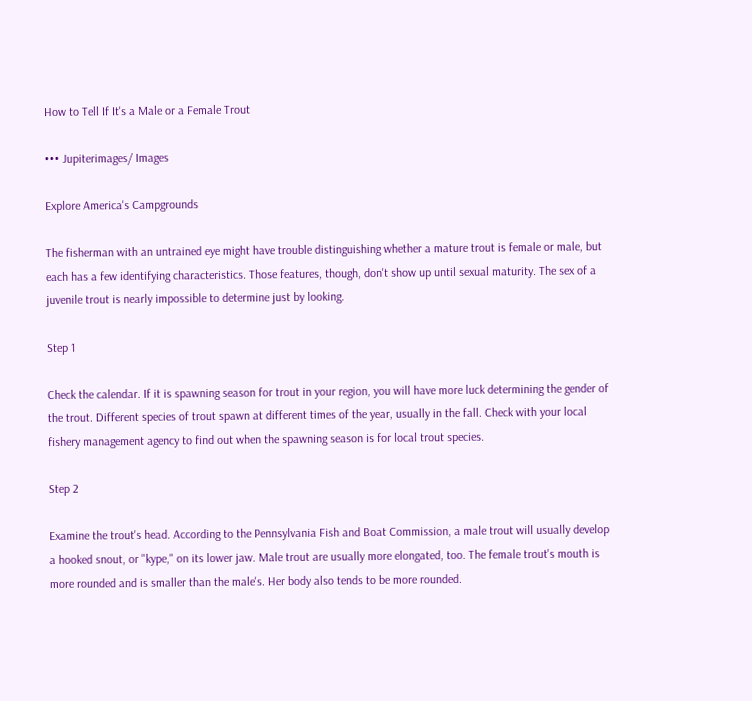How to Tell If It's a Male or a Female Trout

••• Jupiterimages/ Images

Explore America's Campgrounds

The fisherman with an untrained eye might have trouble distinguishing whether a mature trout is female or male, but each has a few identifying characteristics. Those features, though, don't show up until sexual maturity. The sex of a juvenile trout is nearly impossible to determine just by looking.

Step 1

Check the calendar. If it is spawning season for trout in your region, you will have more luck determining the gender of the trout. Different species of trout spawn at different times of the year, usually in the fall. Check with your local fishery management agency to find out when the spawning season is for local trout species.

Step 2

Examine the trout's head. According to the Pennsylvania Fish and Boat Commission, a male trout will usually develop a hooked snout, or "kype," on its lower jaw. Male trout are usually more elongated, too. The female trout's mouth is more rounded and is smaller than the male's. Her body also tends to be more rounded.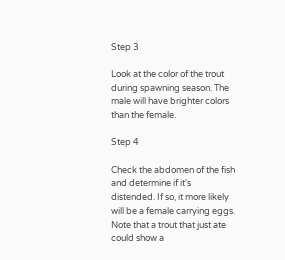Step 3

Look at the color of the trout during spawning season. The male will have brighter colors than the female.

Step 4

Check the abdomen of the fish and determine if it's distended. If so, it more likely will be a female carrying eggs. Note that a trout that just ate could show a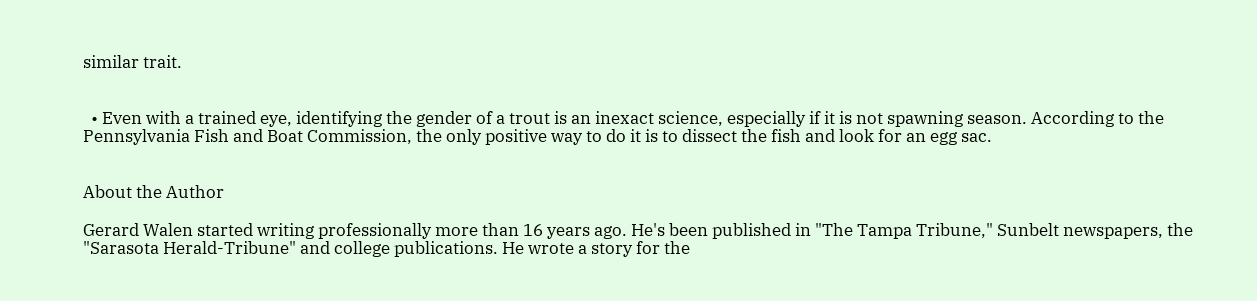similar trait.


  • Even with a trained eye, identifying the gender of a trout is an inexact science, especially if it is not spawning season. According to the Pennsylvania Fish and Boat Commission, the only positive way to do it is to dissect the fish and look for an egg sac.


About the Author

Gerard Walen started writing professionally more than 16 years ago. He's been published in "The Tampa Tribune," Sunbelt newspapers, the "Sarasota Herald-Tribune" and college publications. He wrote a story for the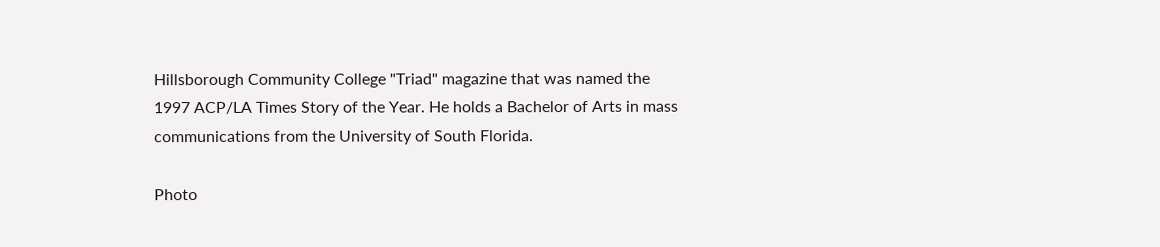Hillsborough Community College "Triad" magazine that was named the 1997 ACP/LA Times Story of the Year. He holds a Bachelor of Arts in mass communications from the University of South Florida.

Photo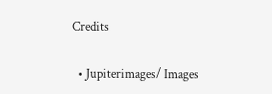Credits

  • Jupiterimages/ Images